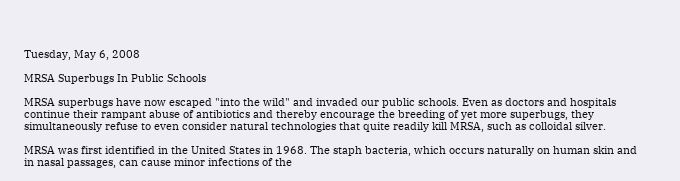Tuesday, May 6, 2008

MRSA Superbugs In Public Schools

MRSA superbugs have now escaped "into the wild" and invaded our public schools. Even as doctors and hospitals continue their rampant abuse of antibiotics and thereby encourage the breeding of yet more superbugs, they simultaneously refuse to even consider natural technologies that quite readily kill MRSA, such as colloidal silver.

MRSA was first identified in the United States in 1968. The staph bacteria, which occurs naturally on human skin and in nasal passages, can cause minor infections of the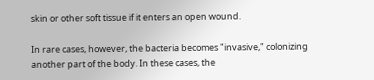skin or other soft tissue if it enters an open wound.

In rare cases, however, the bacteria becomes "invasive," colonizing another part of the body. In these cases, the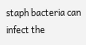staph bacteria can infect the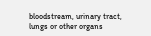bloodstream, urinary tract, lungs or other organs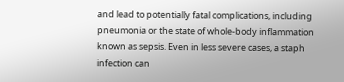and lead to potentially fatal complications, including pneumonia or the state of whole-body inflammation known as sepsis. Even in less severe cases, a staph infection can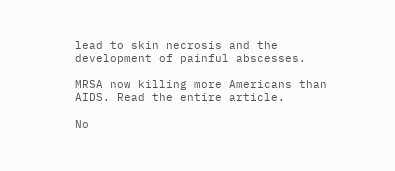lead to skin necrosis and the development of painful abscesses.

MRSA now killing more Americans than AIDS. Read the entire article.

No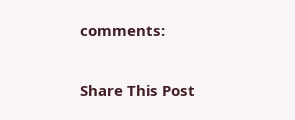comments:

Share This Post